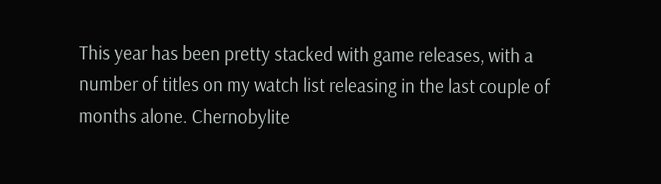This year has been pretty stacked with game releases, with a number of titles on my watch list releasing in the last couple of months alone. Chernobylite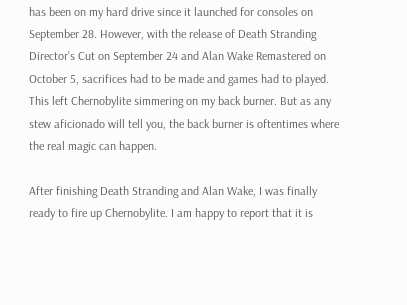has been on my hard drive since it launched for consoles on September 28. However, with the release of Death Stranding Director’s Cut on September 24 and Alan Wake Remastered on October 5, sacrifices had to be made and games had to played. This left Chernobylite simmering on my back burner. But as any stew aficionado will tell you, the back burner is oftentimes where the real magic can happen.

After finishing Death Stranding and Alan Wake, I was finally ready to fire up Chernobylite. I am happy to report that it is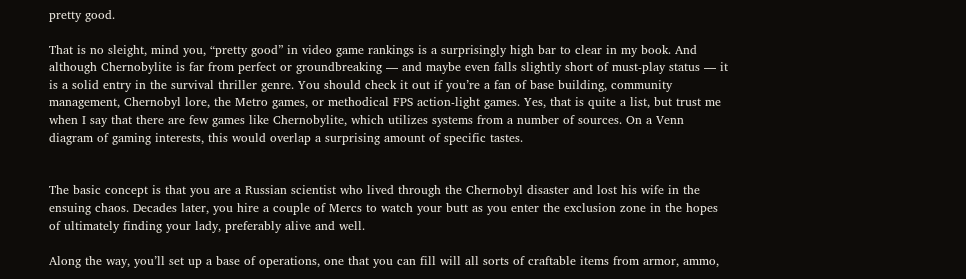pretty good.

That is no sleight, mind you, “pretty good” in video game rankings is a surprisingly high bar to clear in my book. And although Chernobylite is far from perfect or groundbreaking — and maybe even falls slightly short of must-play status — it is a solid entry in the survival thriller genre. You should check it out if you’re a fan of base building, community management, Chernobyl lore, the Metro games, or methodical FPS action-light games. Yes, that is quite a list, but trust me when I say that there are few games like Chernobylite, which utilizes systems from a number of sources. On a Venn diagram of gaming interests, this would overlap a surprising amount of specific tastes.


The basic concept is that you are a Russian scientist who lived through the Chernobyl disaster and lost his wife in the ensuing chaos. Decades later, you hire a couple of Mercs to watch your butt as you enter the exclusion zone in the hopes of ultimately finding your lady, preferably alive and well.

Along the way, you’ll set up a base of operations, one that you can fill will all sorts of craftable items from armor, ammo,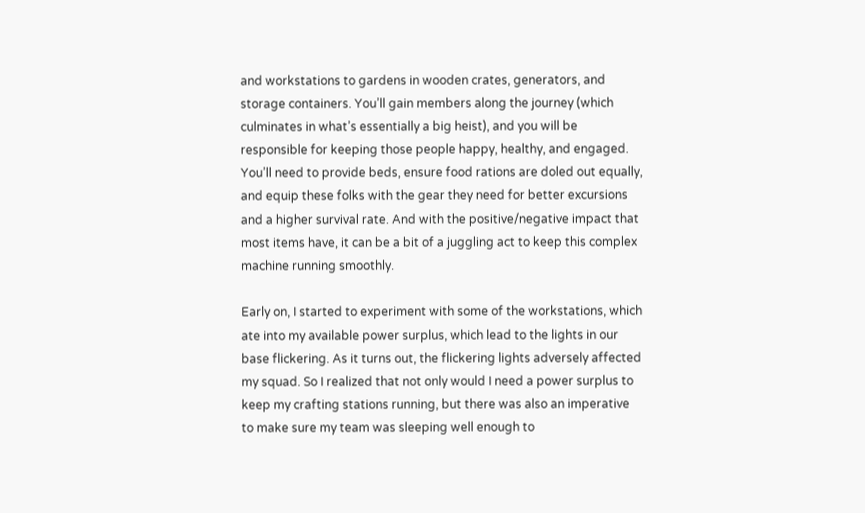and workstations to gardens in wooden crates, generators, and storage containers. You’ll gain members along the journey (which culminates in what’s essentially a big heist), and you will be responsible for keeping those people happy, healthy, and engaged. You’ll need to provide beds, ensure food rations are doled out equally, and equip these folks with the gear they need for better excursions and a higher survival rate. And with the positive/negative impact that most items have, it can be a bit of a juggling act to keep this complex machine running smoothly.

Early on, I started to experiment with some of the workstations, which ate into my available power surplus, which lead to the lights in our base flickering. As it turns out, the flickering lights adversely affected my squad. So I realized that not only would I need a power surplus to keep my crafting stations running, but there was also an imperative to make sure my team was sleeping well enough to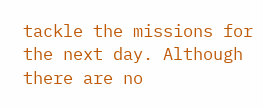tackle the missions for the next day. Although there are no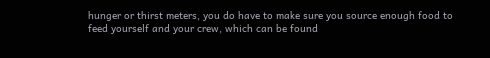hunger or thirst meters, you do have to make sure you source enough food to feed yourself and your crew, which can be found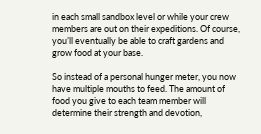in each small sandbox level or while your crew members are out on their expeditions. Of course, you’ll eventually be able to craft gardens and grow food at your base.

So instead of a personal hunger meter, you now have multiple mouths to feed. The amount of food you give to each team member will determine their strength and devotion,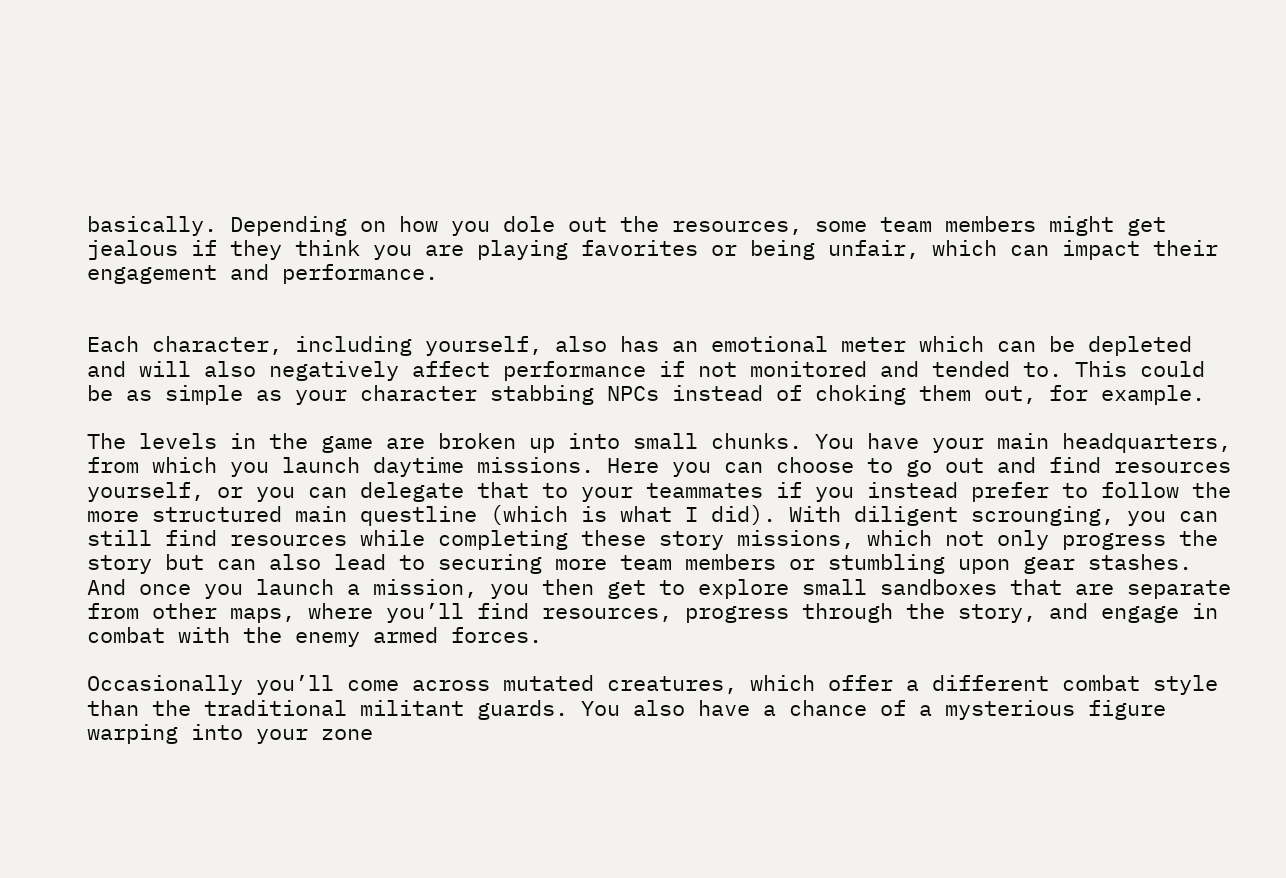basically. Depending on how you dole out the resources, some team members might get jealous if they think you are playing favorites or being unfair, which can impact their engagement and performance.


Each character, including yourself, also has an emotional meter which can be depleted and will also negatively affect performance if not monitored and tended to. This could be as simple as your character stabbing NPCs instead of choking them out, for example.

The levels in the game are broken up into small chunks. You have your main headquarters, from which you launch daytime missions. Here you can choose to go out and find resources yourself, or you can delegate that to your teammates if you instead prefer to follow the more structured main questline (which is what I did). With diligent scrounging, you can still find resources while completing these story missions, which not only progress the story but can also lead to securing more team members or stumbling upon gear stashes. And once you launch a mission, you then get to explore small sandboxes that are separate from other maps, where you’ll find resources, progress through the story, and engage in combat with the enemy armed forces.

Occasionally you’ll come across mutated creatures, which offer a different combat style than the traditional militant guards. You also have a chance of a mysterious figure warping into your zone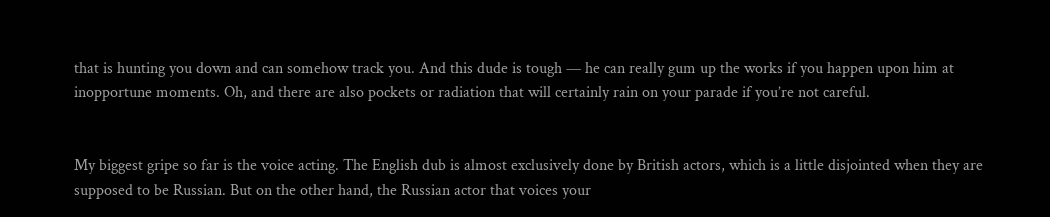that is hunting you down and can somehow track you. And this dude is tough — he can really gum up the works if you happen upon him at inopportune moments. Oh, and there are also pockets or radiation that will certainly rain on your parade if you’re not careful.


My biggest gripe so far is the voice acting. The English dub is almost exclusively done by British actors, which is a little disjointed when they are supposed to be Russian. But on the other hand, the Russian actor that voices your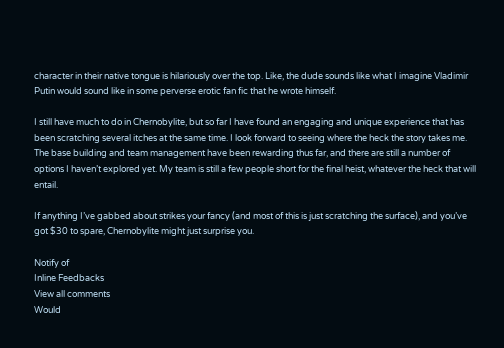character in their native tongue is hilariously over the top. Like, the dude sounds like what I imagine Vladimir Putin would sound like in some perverse erotic fan fic that he wrote himself.

I still have much to do in Chernobylite, but so far I have found an engaging and unique experience that has been scratching several itches at the same time. I look forward to seeing where the heck the story takes me. The base building and team management have been rewarding thus far, and there are still a number of options I haven’t explored yet. My team is still a few people short for the final heist, whatever the heck that will entail.

If anything I’ve gabbed about strikes your fancy (and most of this is just scratching the surface), and you’ve got $30 to spare, Chernobylite might just surprise you.

Notify of
Inline Feedbacks
View all comments
Would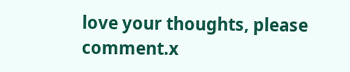love your thoughts, please comment.x